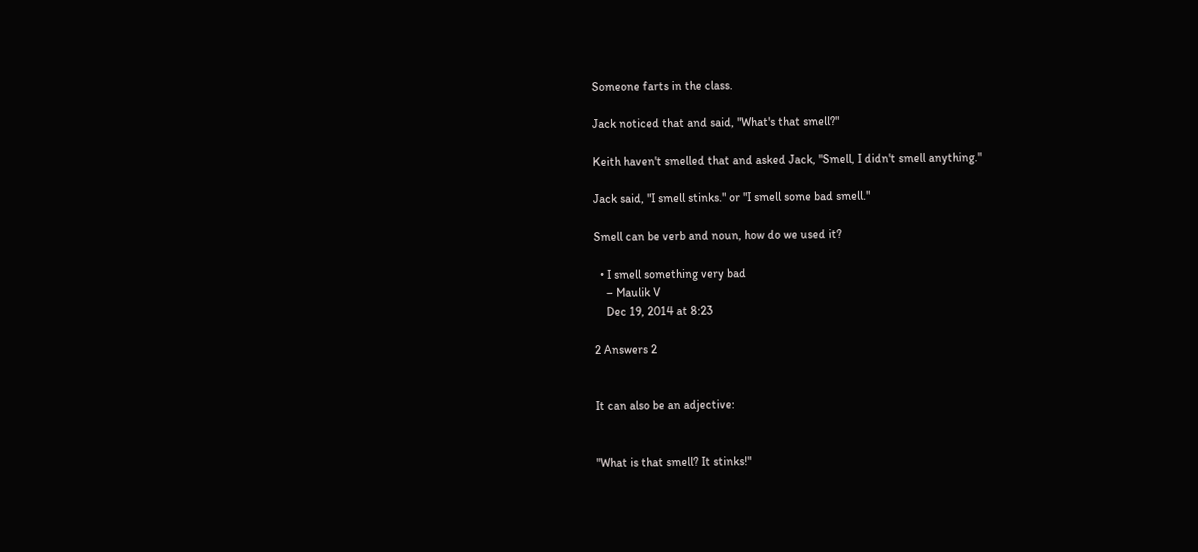Someone farts in the class.

Jack noticed that and said, "What's that smell?"

Keith haven't smelled that and asked Jack, "Smell, I didn't smell anything."

Jack said, "I smell stinks." or "I smell some bad smell."

Smell can be verb and noun, how do we used it?

  • I smell something very bad
    – Maulik V
    Dec 19, 2014 at 8:23

2 Answers 2


It can also be an adjective:


"What is that smell? It stinks!"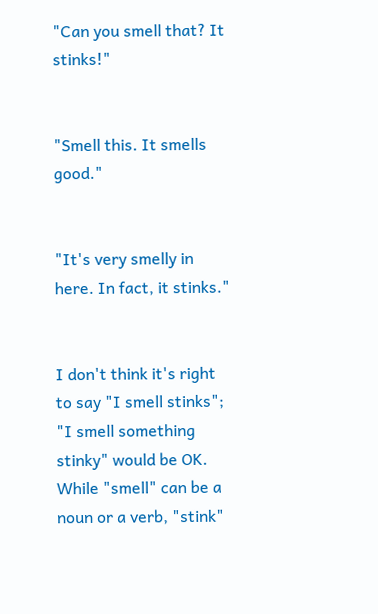"Can you smell that? It stinks!"


"Smell this. It smells good."


"It's very smelly in here. In fact, it stinks."


I don't think it's right to say "I smell stinks"; "I smell something stinky" would be OK. While "smell" can be a noun or a verb, "stink"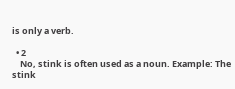is only a verb.

  • 2
    No, stink is often used as a noun. Example: The stink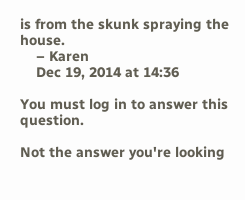is from the skunk spraying the house.
    – Karen
    Dec 19, 2014 at 14:36

You must log in to answer this question.

Not the answer you're looking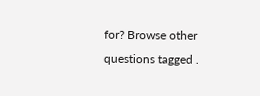for? Browse other questions tagged .